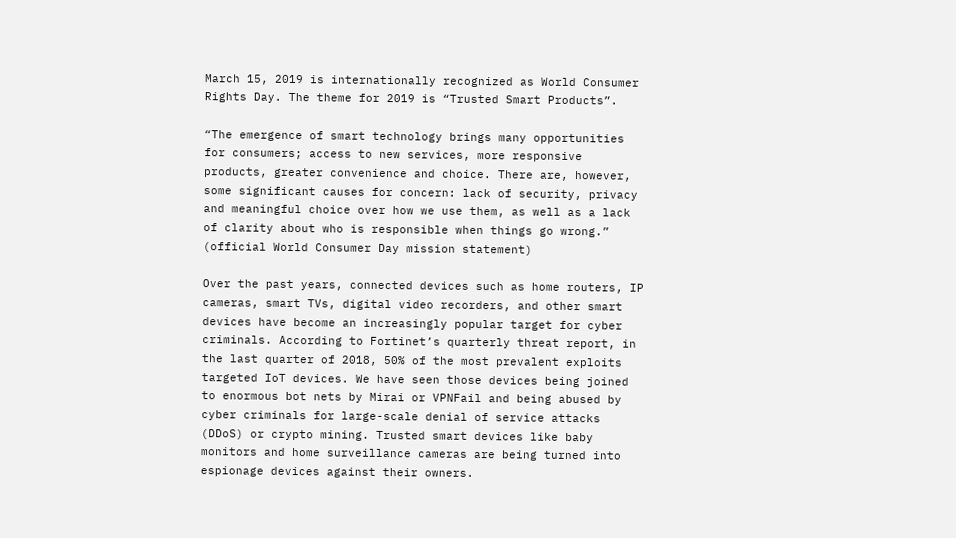March 15, 2019 is internationally recognized as World Consumer Rights Day. The theme for 2019 is “Trusted Smart Products”.

“The emergence of smart technology brings many opportunities for consumers; access to new services, more responsive products, greater convenience and choice. There are, however, some significant causes for concern: lack of security, privacy and meaningful choice over how we use them, as well as a lack of clarity about who is responsible when things go wrong.” (official World Consumer Day mission statement)

Over the past years, connected devices such as home routers, IP cameras, smart TVs, digital video recorders, and other smart devices have become an increasingly popular target for cyber criminals. According to Fortinet’s quarterly threat report, in the last quarter of 2018, 50% of the most prevalent exploits targeted IoT devices. We have seen those devices being joined to enormous bot nets by Mirai or VPNFail and being abused by cyber criminals for large-scale denial of service attacks (DDoS) or crypto mining. Trusted smart devices like baby monitors and home surveillance cameras are being turned into espionage devices against their owners.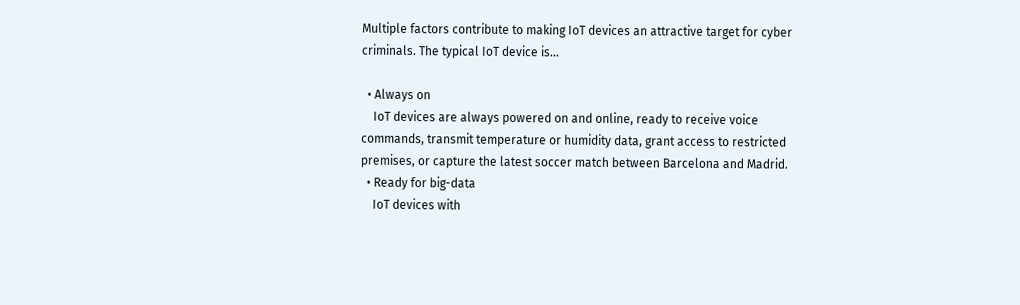Multiple factors contribute to making IoT devices an attractive target for cyber criminals. The typical IoT device is…

  • Always on
    IoT devices are always powered on and online, ready to receive voice commands, transmit temperature or humidity data, grant access to restricted premises, or capture the latest soccer match between Barcelona and Madrid.
  • Ready for big-data
    IoT devices with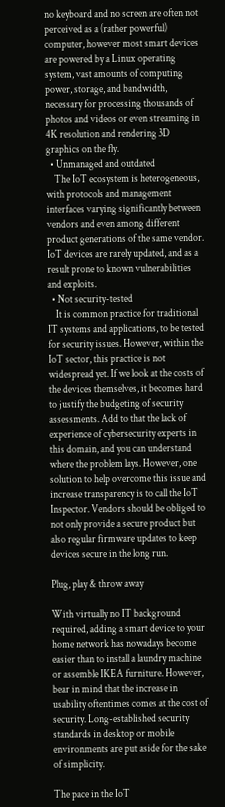no keyboard and no screen are often not perceived as a (rather powerful) computer, however most smart devices are powered by a Linux operating system, vast amounts of computing power, storage, and bandwidth, necessary for processing thousands of photos and videos or even streaming in 4K resolution and rendering 3D graphics on the fly.
  • Unmanaged and outdated
    The IoT ecosystem is heterogeneous, with protocols and management interfaces varying significantly between vendors and even among different product generations of the same vendor. IoT devices are rarely updated, and as a result prone to known vulnerabilities and exploits.
  • Not security-tested
    It is common practice for traditional IT systems and applications, to be tested for security issues. However, within the IoT sector, this practice is not widespread yet. If we look at the costs of the devices themselves, it becomes hard to justify the budgeting of security assessments. Add to that the lack of experience of cybersecurity experts in this domain, and you can understand where the problem lays. However, one solution to help overcome this issue and increase transparency is to call the IoT Inspector. Vendors should be obliged to not only provide a secure product but also regular firmware updates to keep devices secure in the long run.

Plug, play & throw away

With virtually no IT background required, adding a smart device to your home network has nowadays become easier than to install a laundry machine or assemble IKEA furniture. However, bear in mind that the increase in usability oftentimes comes at the cost of security. Long-established security standards in desktop or mobile environments are put aside for the sake of simplicity.

The pace in the IoT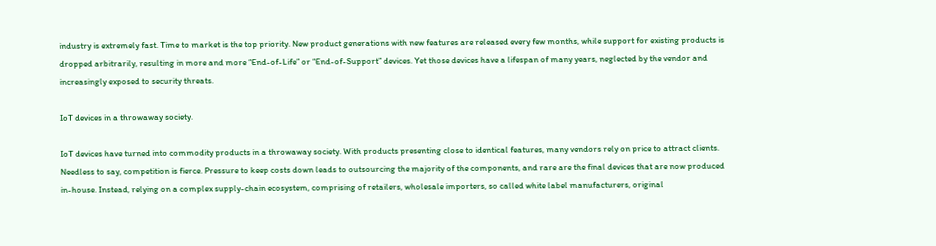industry is extremely fast. Time to market is the top priority. New product generations with new features are released every few months, while support for existing products is dropped arbitrarily, resulting in more and more “End-of-Life” or “End-of-Support” devices. Yet those devices have a lifespan of many years, neglected by the vendor and increasingly exposed to security threats.

IoT devices in a throwaway society.

IoT devices have turned into commodity products in a throwaway society. With products presenting close to identical features, many vendors rely on price to attract clients. Needless to say, competition is fierce. Pressure to keep costs down leads to outsourcing the majority of the components, and rare are the final devices that are now produced in-house. Instead, relying on a complex supply-chain ecosystem, comprising of retailers, wholesale importers, so called white label manufacturers, original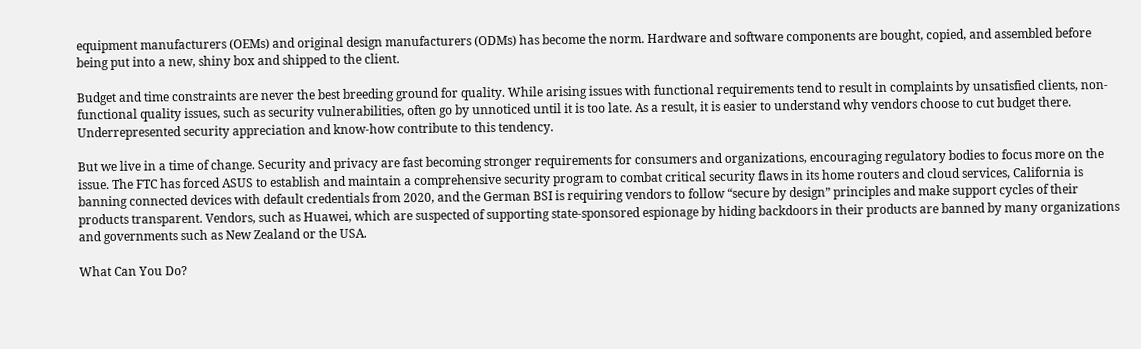equipment manufacturers (OEMs) and original design manufacturers (ODMs) has become the norm. Hardware and software components are bought, copied, and assembled before being put into a new, shiny box and shipped to the client.

Budget and time constraints are never the best breeding ground for quality. While arising issues with functional requirements tend to result in complaints by unsatisfied clients, non-functional quality issues, such as security vulnerabilities, often go by unnoticed until it is too late. As a result, it is easier to understand why vendors choose to cut budget there. Underrepresented security appreciation and know-how contribute to this tendency.

But we live in a time of change. Security and privacy are fast becoming stronger requirements for consumers and organizations, encouraging regulatory bodies to focus more on the issue. The FTC has forced ASUS to establish and maintain a comprehensive security program to combat critical security flaws in its home routers and cloud services, California is banning connected devices with default credentials from 2020, and the German BSI is requiring vendors to follow “secure by design” principles and make support cycles of their products transparent. Vendors, such as Huawei, which are suspected of supporting state-sponsored espionage by hiding backdoors in their products are banned by many organizations and governments such as New Zealand or the USA.

What Can You Do?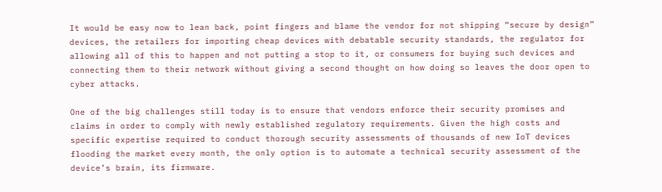It would be easy now to lean back, point fingers and blame the vendor for not shipping “secure by design” devices, the retailers for importing cheap devices with debatable security standards, the regulator for allowing all of this to happen and not putting a stop to it, or consumers for buying such devices and connecting them to their network without giving a second thought on how doing so leaves the door open to cyber attacks.

One of the big challenges still today is to ensure that vendors enforce their security promises and claims in order to comply with newly established regulatory requirements. Given the high costs and specific expertise required to conduct thorough security assessments of thousands of new IoT devices flooding the market every month, the only option is to automate a technical security assessment of the device’s brain, its firmware.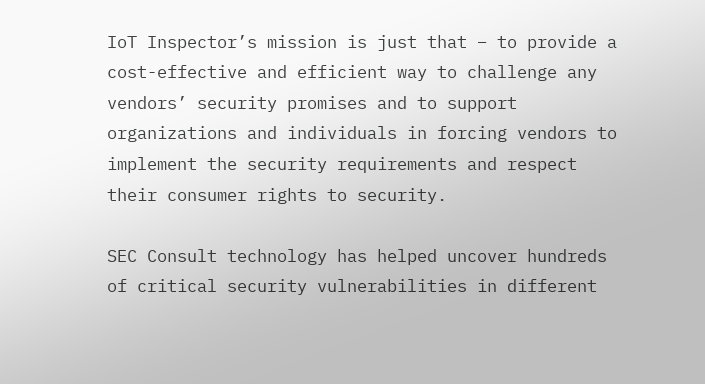IoT Inspector’s mission is just that – to provide a cost-effective and efficient way to challenge any vendors’ security promises and to support organizations and individuals in forcing vendors to implement the security requirements and respect their consumer rights to security.

SEC Consult technology has helped uncover hundreds of critical security vulnerabilities in different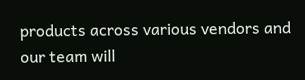products across various vendors and our team will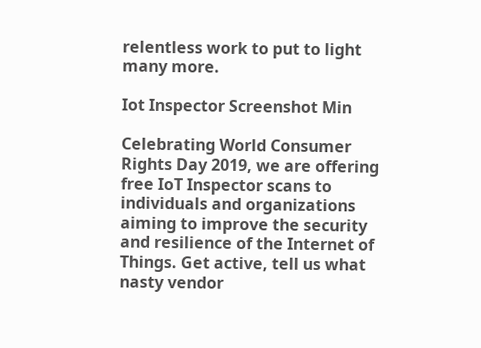relentless work to put to light many more.

Iot Inspector Screenshot Min

Celebrating World Consumer Rights Day 2019, we are offering free IoT Inspector scans to individuals and organizations aiming to improve the security and resilience of the Internet of Things. Get active, tell us what nasty vendor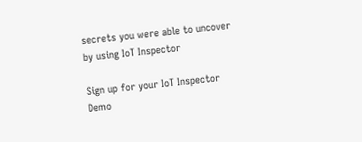secrets you were able to uncover by using IoT Inspector

Sign up for your IoT Inspector Demo